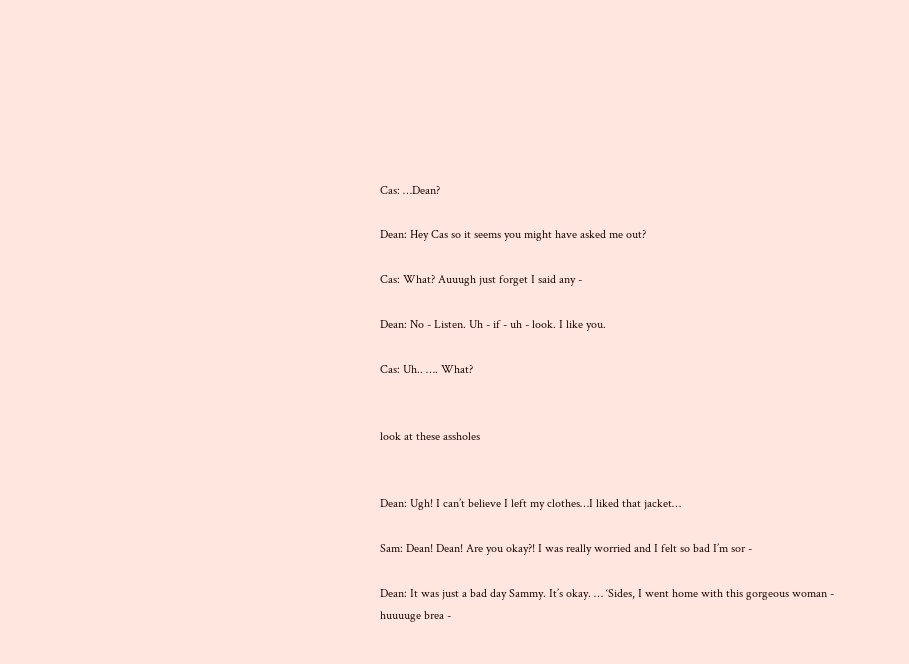Cas: …Dean?

Dean: Hey Cas so it seems you might have asked me out?

Cas: What? Auuugh just forget I said any -

Dean: No - Listen. Uh - if - uh - look. I like you.

Cas: Uh.. …. What?


look at these assholes


Dean: Ugh! I can’t believe I left my clothes…I liked that jacket…

Sam: Dean! Dean! Are you okay?! I was really worried and I felt so bad I’m sor -

Dean: It was just a bad day Sammy. It’s okay. … ‘Sides, I went home with this gorgeous woman - huuuuge brea -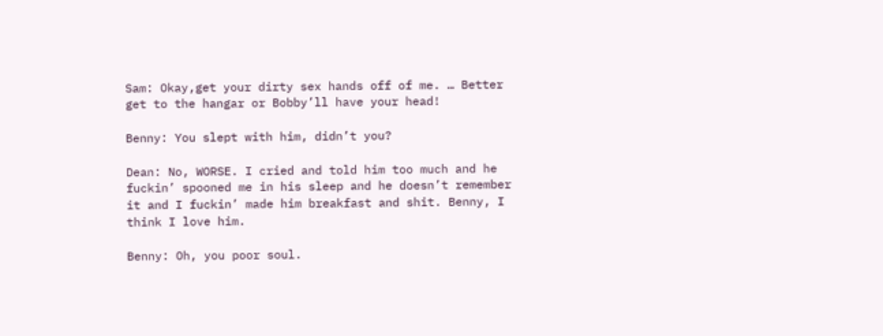Sam: Okay,get your dirty sex hands off of me. … Better get to the hangar or Bobby’ll have your head!

Benny: You slept with him, didn’t you?

Dean: No, WORSE. I cried and told him too much and he fuckin’ spooned me in his sleep and he doesn’t remember it and I fuckin’ made him breakfast and shit. Benny, I think I love him.

Benny: Oh, you poor soul.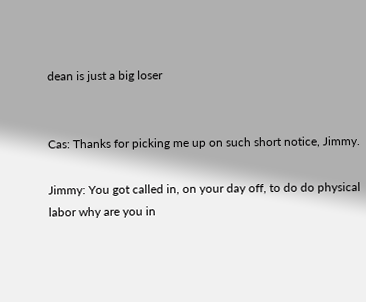dean is just a big loser


Cas: Thanks for picking me up on such short notice, Jimmy.

Jimmy: You got called in, on your day off, to do do physical labor why are you in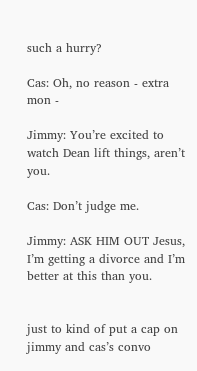such a hurry?

Cas: Oh, no reason - extra mon -

Jimmy: You’re excited to watch Dean lift things, aren’t you.

Cas: Don’t judge me.

Jimmy: ASK HIM OUT Jesus, I’m getting a divorce and I’m better at this than you.


just to kind of put a cap on jimmy and cas’s convo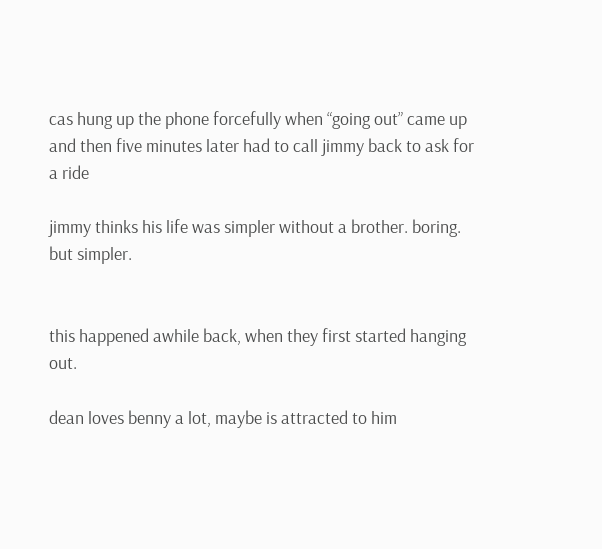cas hung up the phone forcefully when “going out” came up and then five minutes later had to call jimmy back to ask for a ride

jimmy thinks his life was simpler without a brother. boring. but simpler.


this happened awhile back, when they first started hanging out.

dean loves benny a lot, maybe is attracted to him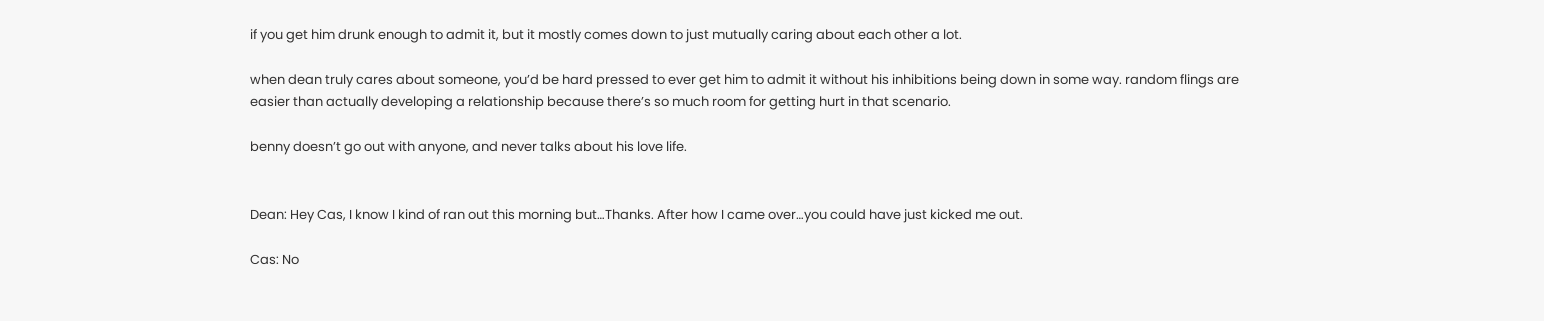if you get him drunk enough to admit it, but it mostly comes down to just mutually caring about each other a lot.

when dean truly cares about someone, you’d be hard pressed to ever get him to admit it without his inhibitions being down in some way. random flings are easier than actually developing a relationship because there’s so much room for getting hurt in that scenario.

benny doesn’t go out with anyone, and never talks about his love life.


Dean: Hey Cas, I know I kind of ran out this morning but…Thanks. After how I came over…you could have just kicked me out.

Cas: No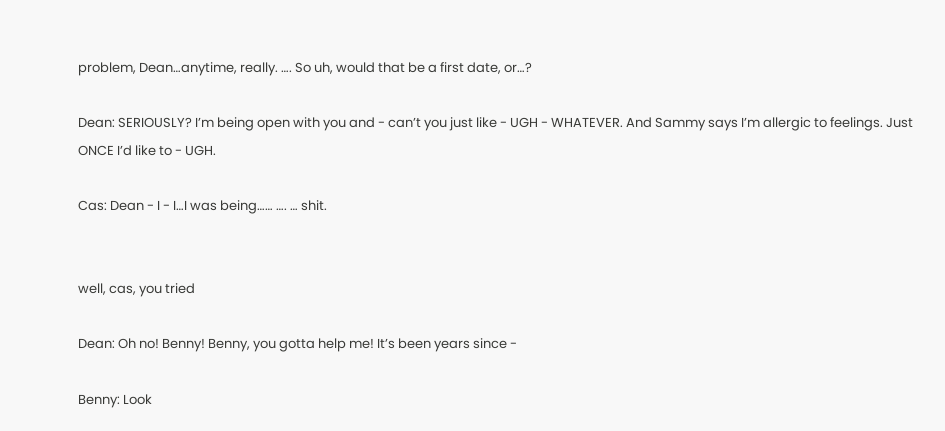problem, Dean…anytime, really. …. So uh, would that be a first date, or…?

Dean: SERIOUSLY? I’m being open with you and - can’t you just like - UGH - WHATEVER. And Sammy says I’m allergic to feelings. Just ONCE I’d like to - UGH.

Cas: Dean - I - I…I was being…… …. … shit.


well, cas, you tried

Dean: Oh no! Benny! Benny, you gotta help me! It’s been years since -

Benny: Look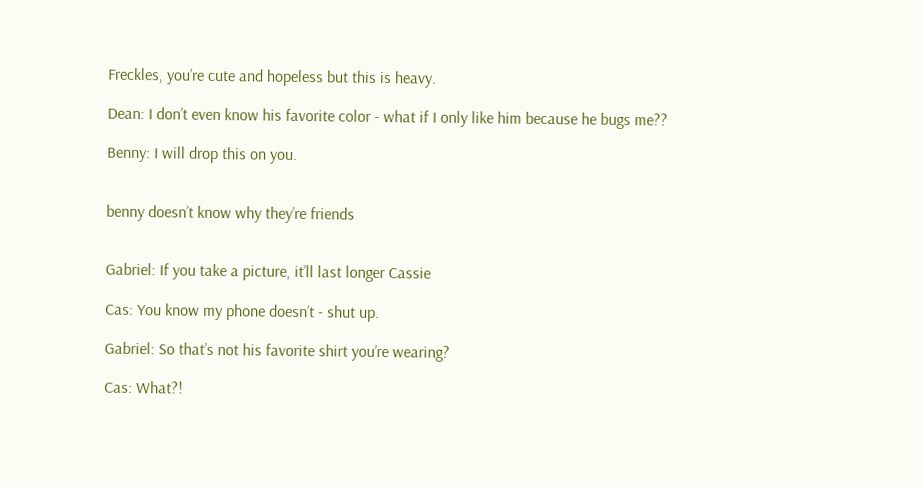Freckles, you’re cute and hopeless but this is heavy.

Dean: I don’t even know his favorite color - what if I only like him because he bugs me??

Benny: I will drop this on you.


benny doesn’t know why they’re friends


Gabriel: If you take a picture, it’ll last longer Cassie

Cas: You know my phone doesn’t - shut up.

Gabriel: So that’s not his favorite shirt you’re wearing?

Cas: What?!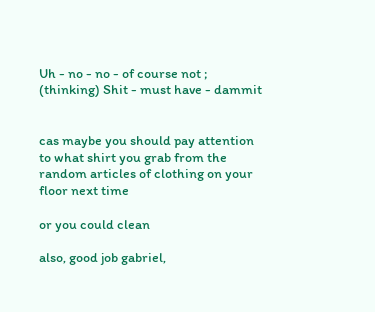Uh - no - no - of course not ; (thinking) Shit - must have - dammit


cas maybe you should pay attention to what shirt you grab from the random articles of clothing on your floor next time

or you could clean

also, good job gabriel,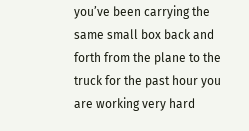you’ve been carrying the same small box back and forth from the plane to the truck for the past hour you are working very hard